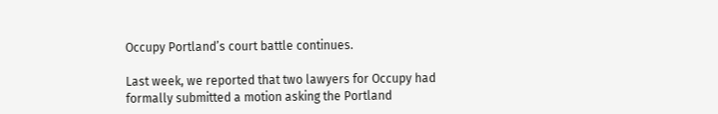Occupy Portland’s court battle continues.

Last week, we reported that two lawyers for Occupy had formally submitted a motion asking the Portland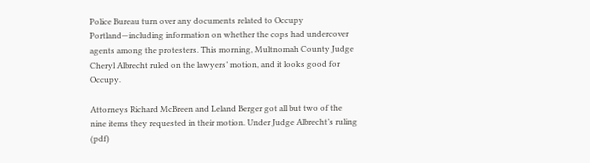Police Bureau turn over any documents related to Occupy Portland—including information on whether the cops had undercover agents among the protesters. This morning, Multnomah County Judge Cheryl Albrecht ruled on the lawyers’ motion, and it looks good for Occupy.

Attorneys Richard McBreen and Leland Berger got all but two of the nine items they requested in their motion. Under Judge Albrecht’s ruling (pdf)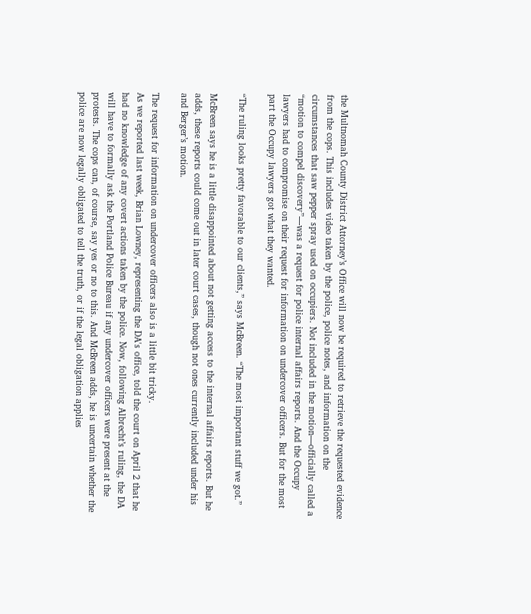the Multnomah County District Attorney’s Office will now be required to retrieve the requested evidence from the cops. This includes video taken by the police, police notes, and information on the circumstances that saw pepper spray used on occupiers. Not included in the motion—officially called a “motion to compel discovery”—was a request for police internal affairs reports. And the Occupy lawyers had to compromise on their request for information on undercover officers. But for the most part the Occupy lawyers got what they wanted.

“The ruling looks pretty favorable to our clients,” says McBreen. “The most important stuff we got.”

McBreen says he is a little disappointed about not getting access to the internal affairs reports. But he adds, these reports could come out in later court cases, though not ones currently included under his and Berger’s motion.

The request for information on undercover officers also is a little bit tricky.
As we reported last week, Brian Lowney, representing the DA's office, told the court on April 2 that he had no knowledge of any covert actions taken by the police. Now, following Albrecht’s ruling, the DA will have to formally ask the Portland Police Bureau if any undercover officers were present at the protests. The cops can, of course, say yes or no to this. And McBreen adds, he is uncertain whether the police are now legally obligated to tell the truth, or if the legal obligation applies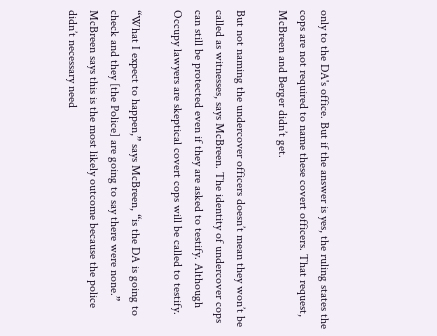only to the DA's office. But if the answer is yes, the ruling states the cops are not required to name these covert officers. That request, McBreen and Berger didn’t get.

But not naming the undercover officers doesn’t mean they won’t be called as witnesses, says McBreen. The identity of undercover cops can still be protected even if they are asked to testify. Although Occupy lawyers are skeptical covert cops will be called to testify.

“What I expect to happen,” says McBreen, “is the DA is going to check and they [the Police] are going to say there were none.” McBreen says this is the most likely outcome because the police didn’t necessary need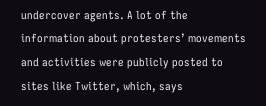undercover agents. A lot of the information about protesters’ movements and activities were publicly posted to sites like Twitter, which, says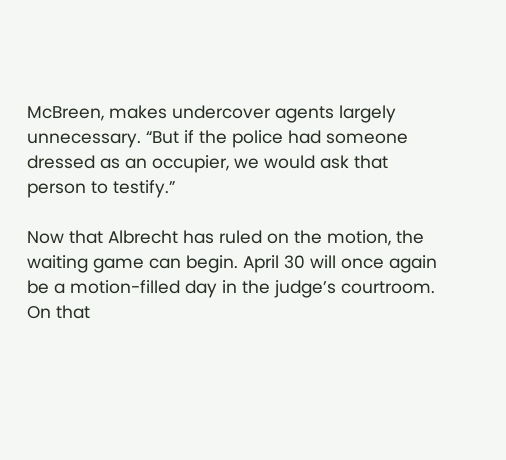McBreen, makes undercover agents largely unnecessary. “But if the police had someone dressed as an occupier, we would ask that person to testify.”

Now that Albrecht has ruled on the motion, the waiting game can begin. April 30 will once again be a motion-filled day in the judge’s courtroom. On that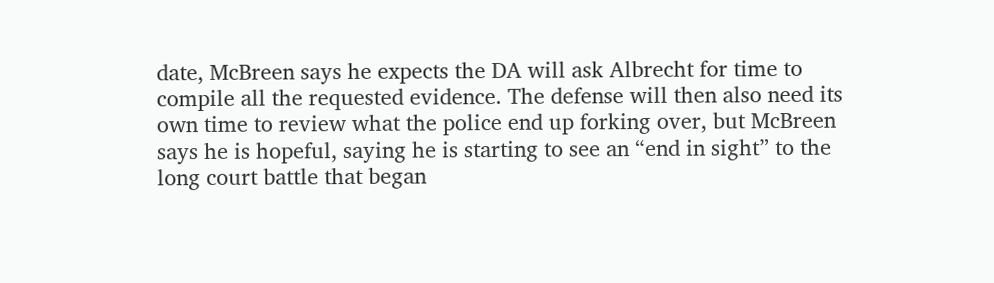date, McBreen says he expects the DA will ask Albrecht for time to compile all the requested evidence. The defense will then also need its own time to review what the police end up forking over, but McBreen says he is hopeful, saying he is starting to see an “end in sight” to the long court battle that began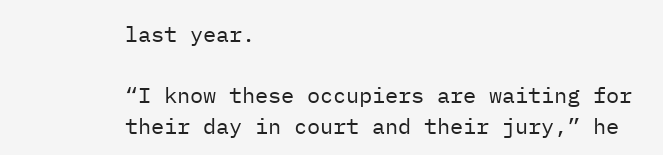last year.

“I know these occupiers are waiting for their day in court and their jury,” he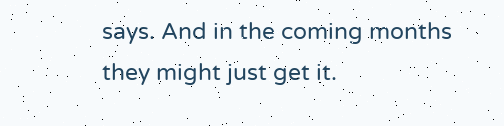says. And in the coming months they might just get it.